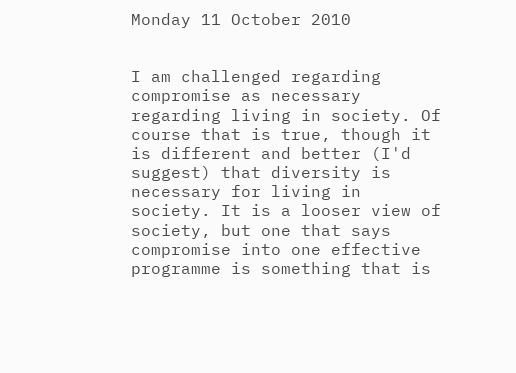Monday 11 October 2010


I am challenged regarding compromise as necessary regarding living in society. Of course that is true, though it is different and better (I'd suggest) that diversity is necessary for living in society. It is a looser view of society, but one that says compromise into one effective programme is something that is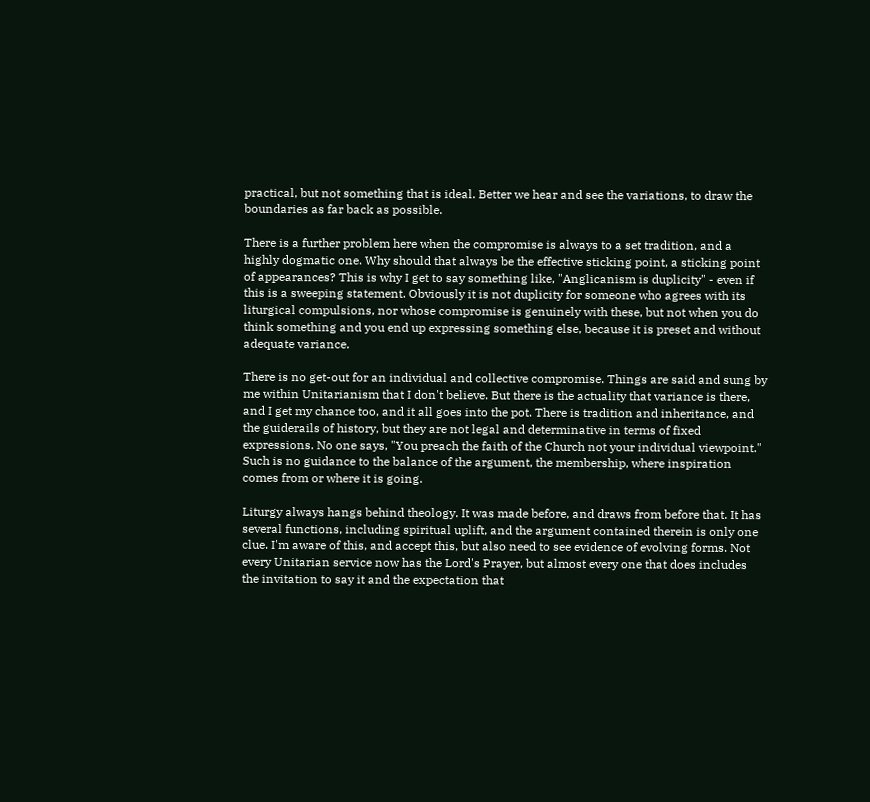practical, but not something that is ideal. Better we hear and see the variations, to draw the boundaries as far back as possible.

There is a further problem here when the compromise is always to a set tradition, and a highly dogmatic one. Why should that always be the effective sticking point, a sticking point of appearances? This is why I get to say something like, "Anglicanism is duplicity" - even if this is a sweeping statement. Obviously it is not duplicity for someone who agrees with its liturgical compulsions, nor whose compromise is genuinely with these, but not when you do think something and you end up expressing something else, because it is preset and without adequate variance.

There is no get-out for an individual and collective compromise. Things are said and sung by me within Unitarianism that I don't believe. But there is the actuality that variance is there, and I get my chance too, and it all goes into the pot. There is tradition and inheritance, and the guiderails of history, but they are not legal and determinative in terms of fixed expressions. No one says, "You preach the faith of the Church not your individual viewpoint." Such is no guidance to the balance of the argument, the membership, where inspiration comes from or where it is going.

Liturgy always hangs behind theology. It was made before, and draws from before that. It has several functions, including spiritual uplift, and the argument contained therein is only one clue. I'm aware of this, and accept this, but also need to see evidence of evolving forms. Not every Unitarian service now has the Lord's Prayer, but almost every one that does includes the invitation to say it and the expectation that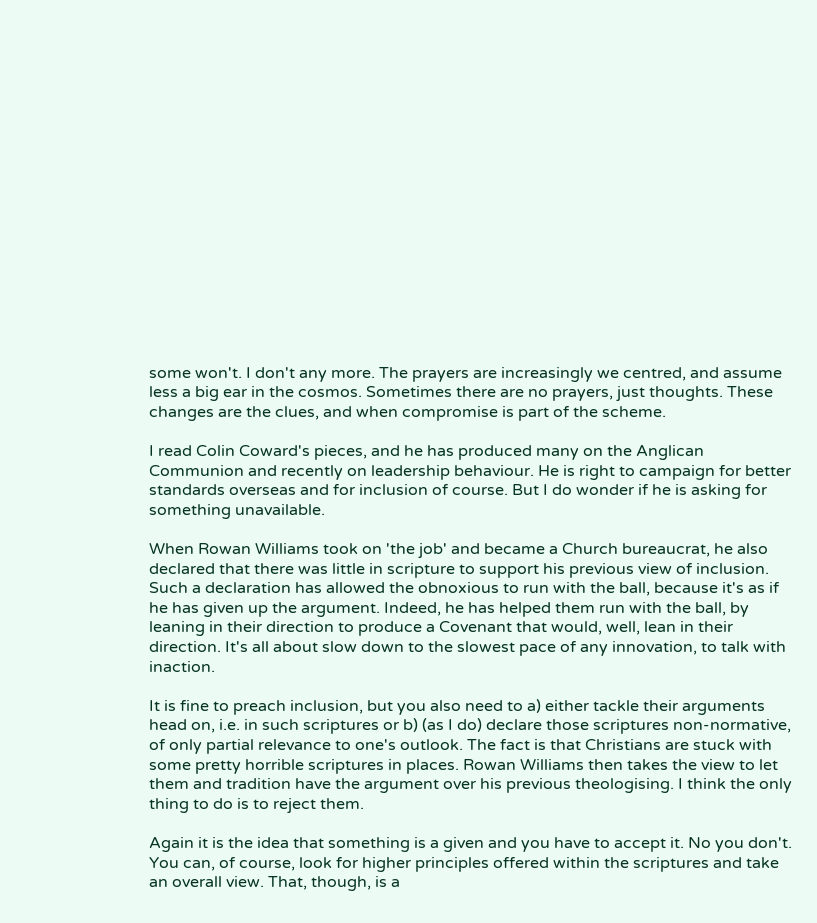some won't. I don't any more. The prayers are increasingly we centred, and assume less a big ear in the cosmos. Sometimes there are no prayers, just thoughts. These changes are the clues, and when compromise is part of the scheme.

I read Colin Coward's pieces, and he has produced many on the Anglican Communion and recently on leadership behaviour. He is right to campaign for better standards overseas and for inclusion of course. But I do wonder if he is asking for something unavailable.

When Rowan Williams took on 'the job' and became a Church bureaucrat, he also declared that there was little in scripture to support his previous view of inclusion. Such a declaration has allowed the obnoxious to run with the ball, because it's as if he has given up the argument. Indeed, he has helped them run with the ball, by leaning in their direction to produce a Covenant that would, well, lean in their direction. It's all about slow down to the slowest pace of any innovation, to talk with inaction.

It is fine to preach inclusion, but you also need to a) either tackle their arguments head on, i.e. in such scriptures or b) (as I do) declare those scriptures non-normative, of only partial relevance to one's outlook. The fact is that Christians are stuck with some pretty horrible scriptures in places. Rowan Williams then takes the view to let them and tradition have the argument over his previous theologising. I think the only thing to do is to reject them.

Again it is the idea that something is a given and you have to accept it. No you don't. You can, of course, look for higher principles offered within the scriptures and take an overall view. That, though, is a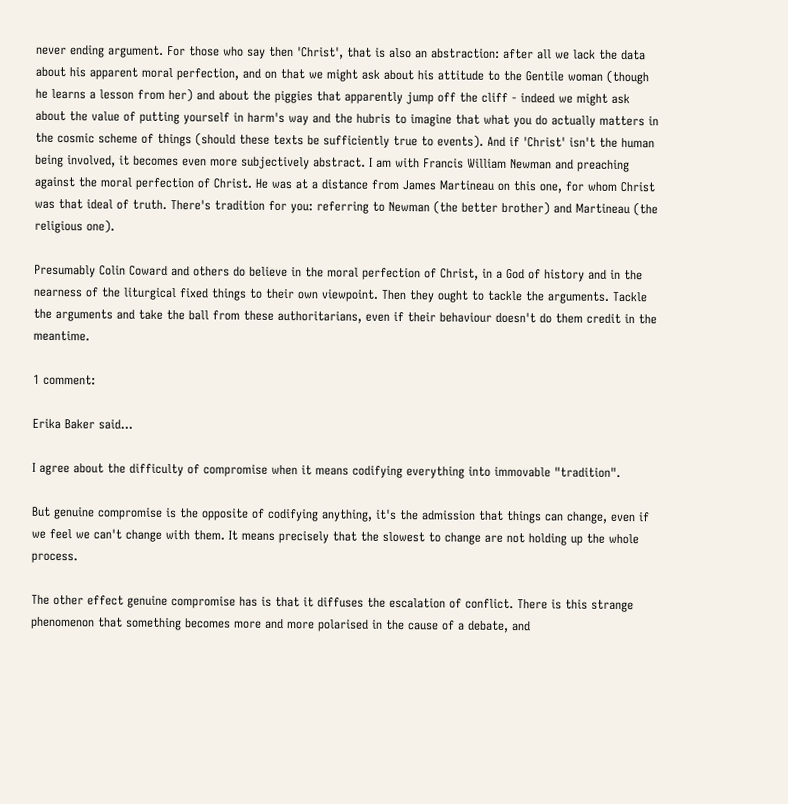never ending argument. For those who say then 'Christ', that is also an abstraction: after all we lack the data about his apparent moral perfection, and on that we might ask about his attitude to the Gentile woman (though he learns a lesson from her) and about the piggies that apparently jump off the cliff - indeed we might ask about the value of putting yourself in harm's way and the hubris to imagine that what you do actually matters in the cosmic scheme of things (should these texts be sufficiently true to events). And if 'Christ' isn't the human being involved, it becomes even more subjectively abstract. I am with Francis William Newman and preaching against the moral perfection of Christ. He was at a distance from James Martineau on this one, for whom Christ was that ideal of truth. There's tradition for you: referring to Newman (the better brother) and Martineau (the religious one).

Presumably Colin Coward and others do believe in the moral perfection of Christ, in a God of history and in the nearness of the liturgical fixed things to their own viewpoint. Then they ought to tackle the arguments. Tackle the arguments and take the ball from these authoritarians, even if their behaviour doesn't do them credit in the meantime.

1 comment:

Erika Baker said...

I agree about the difficulty of compromise when it means codifying everything into immovable "tradition".

But genuine compromise is the opposite of codifying anything, it's the admission that things can change, even if we feel we can't change with them. It means precisely that the slowest to change are not holding up the whole process.

The other effect genuine compromise has is that it diffuses the escalation of conflict. There is this strange phenomenon that something becomes more and more polarised in the cause of a debate, and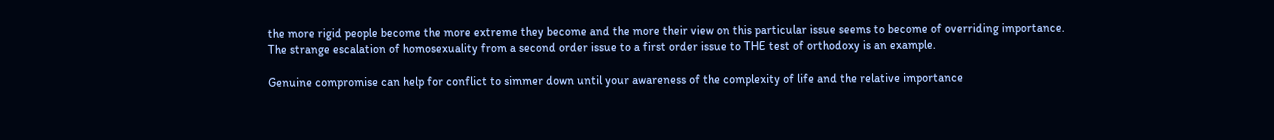the more rigid people become the more extreme they become and the more their view on this particular issue seems to become of overriding importance.
The strange escalation of homosexuality from a second order issue to a first order issue to THE test of orthodoxy is an example.

Genuine compromise can help for conflict to simmer down until your awareness of the complexity of life and the relative importance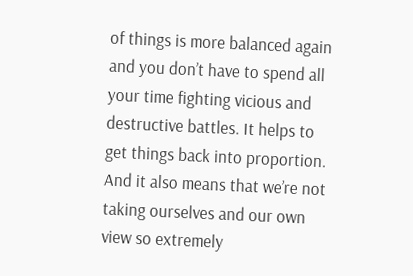of things is more balanced again and you don’t have to spend all your time fighting vicious and destructive battles. It helps to get things back into proportion. And it also means that we’re not taking ourselves and our own view so extremely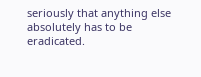seriously that anything else absolutely has to be eradicated.